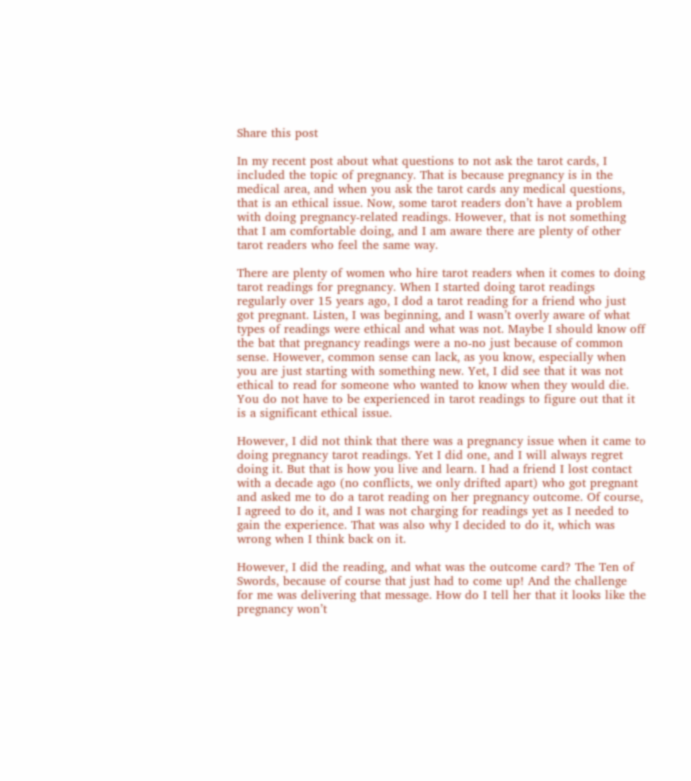Share this post

In my recent post about what questions to not ask the tarot cards, I included the topic of pregnancy. That is because pregnancy is in the medical area, and when you ask the tarot cards any medical questions, that is an ethical issue. Now, some tarot readers don’t have a problem with doing pregnancy-related readings. However, that is not something that I am comfortable doing, and I am aware there are plenty of other tarot readers who feel the same way.

There are plenty of women who hire tarot readers when it comes to doing tarot readings for pregnancy. When I started doing tarot readings regularly over 15 years ago, I dod a tarot reading for a friend who just got pregnant. Listen, I was beginning, and I wasn’t overly aware of what types of readings were ethical and what was not. Maybe I should know off the bat that pregnancy readings were a no-no just because of common sense. However, common sense can lack, as you know, especially when you are just starting with something new. Yet, I did see that it was not ethical to read for someone who wanted to know when they would die. You do not have to be experienced in tarot readings to figure out that it is a significant ethical issue.

However, I did not think that there was a pregnancy issue when it came to doing pregnancy tarot readings. Yet I did one, and I will always regret doing it. But that is how you live and learn. I had a friend I lost contact with a decade ago (no conflicts, we only drifted apart) who got pregnant and asked me to do a tarot reading on her pregnancy outcome. Of course, I agreed to do it, and I was not charging for readings yet as I needed to gain the experience. That was also why I decided to do it, which was wrong when I think back on it.

However, I did the reading, and what was the outcome card? The Ten of Swords, because of course that just had to come up! And the challenge for me was delivering that message. How do I tell her that it looks like the pregnancy won’t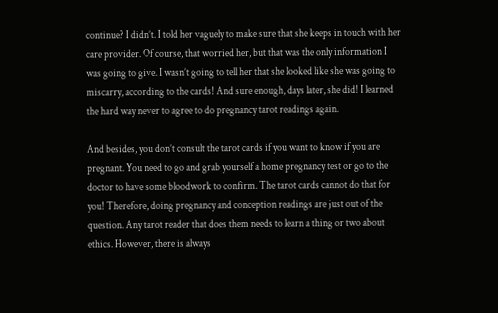continue? I didn’t. I told her vaguely to make sure that she keeps in touch with her care provider. Of course, that worried her, but that was the only information I was going to give. I wasn’t going to tell her that she looked like she was going to miscarry, according to the cards! And sure enough, days later, she did! I learned the hard way never to agree to do pregnancy tarot readings again.

And besides, you don’t consult the tarot cards if you want to know if you are pregnant. You need to go and grab yourself a home pregnancy test or go to the doctor to have some bloodwork to confirm. The tarot cards cannot do that for you! Therefore, doing pregnancy and conception readings are just out of the question. Any tarot reader that does them needs to learn a thing or two about ethics. However, there is always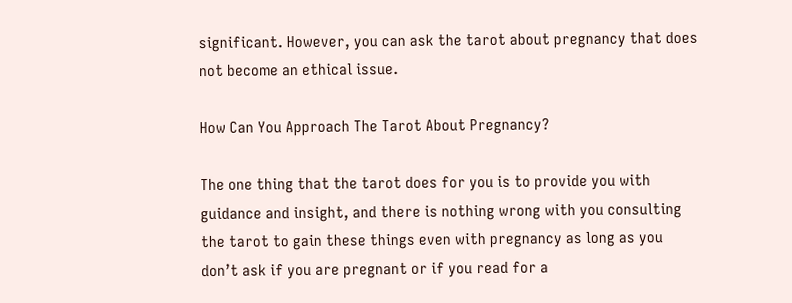significant. However, you can ask the tarot about pregnancy that does not become an ethical issue.

How Can You Approach The Tarot About Pregnancy?

The one thing that the tarot does for you is to provide you with guidance and insight, and there is nothing wrong with you consulting the tarot to gain these things even with pregnancy as long as you don’t ask if you are pregnant or if you read for a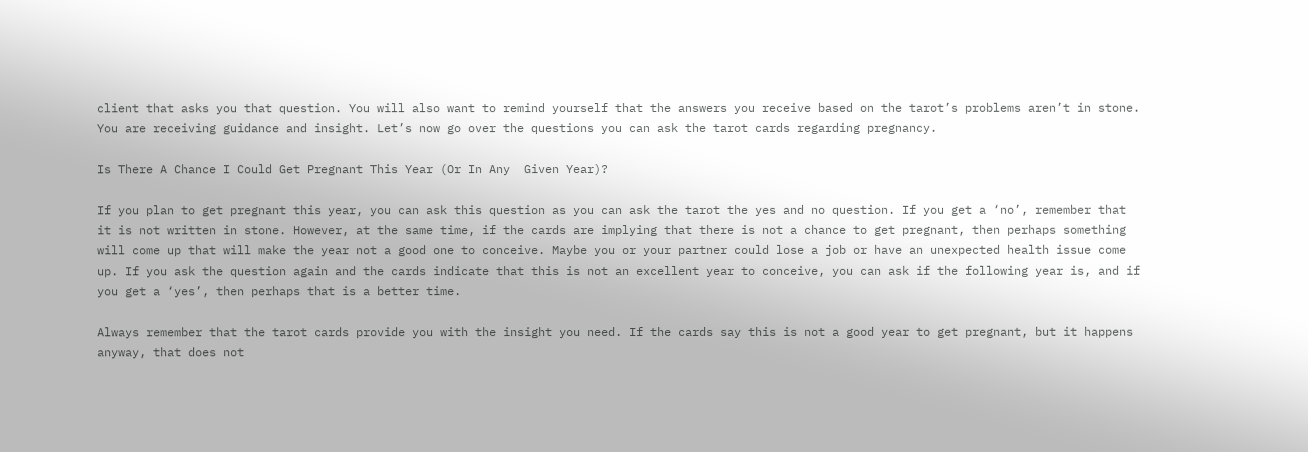client that asks you that question. You will also want to remind yourself that the answers you receive based on the tarot’s problems aren’t in stone. You are receiving guidance and insight. Let’s now go over the questions you can ask the tarot cards regarding pregnancy.

Is There A Chance I Could Get Pregnant This Year (Or In Any  Given Year)?

If you plan to get pregnant this year, you can ask this question as you can ask the tarot the yes and no question. If you get a ‘no’, remember that it is not written in stone. However, at the same time, if the cards are implying that there is not a chance to get pregnant, then perhaps something will come up that will make the year not a good one to conceive. Maybe you or your partner could lose a job or have an unexpected health issue come up. If you ask the question again and the cards indicate that this is not an excellent year to conceive, you can ask if the following year is, and if you get a ‘yes’, then perhaps that is a better time.

Always remember that the tarot cards provide you with the insight you need. If the cards say this is not a good year to get pregnant, but it happens anyway, that does not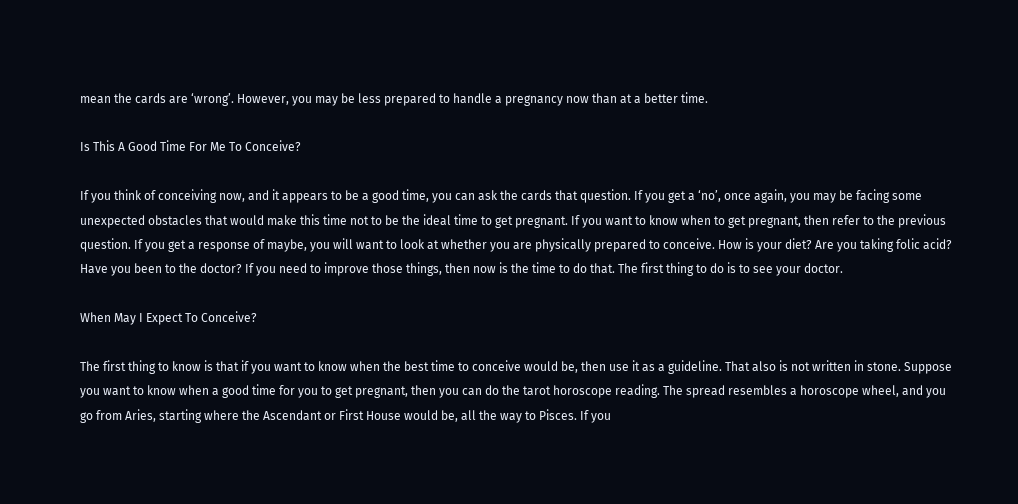mean the cards are ‘wrong’. However, you may be less prepared to handle a pregnancy now than at a better time.

Is This A Good Time For Me To Conceive?

If you think of conceiving now, and it appears to be a good time, you can ask the cards that question. If you get a ‘no’, once again, you may be facing some unexpected obstacles that would make this time not to be the ideal time to get pregnant. If you want to know when to get pregnant, then refer to the previous question. If you get a response of maybe, you will want to look at whether you are physically prepared to conceive. How is your diet? Are you taking folic acid? Have you been to the doctor? If you need to improve those things, then now is the time to do that. The first thing to do is to see your doctor.

When May I Expect To Conceive?

The first thing to know is that if you want to know when the best time to conceive would be, then use it as a guideline. That also is not written in stone. Suppose you want to know when a good time for you to get pregnant, then you can do the tarot horoscope reading. The spread resembles a horoscope wheel, and you go from Aries, starting where the Ascendant or First House would be, all the way to Pisces. If you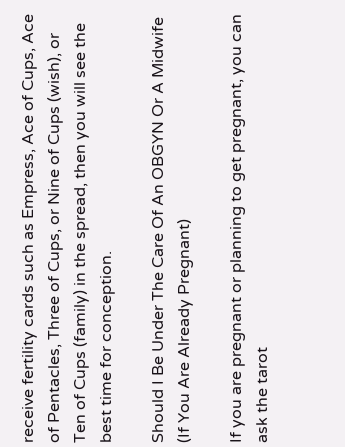receive fertility cards such as Empress, Ace of Cups, Ace of Pentacles, Three of Cups, or Nine of Cups (wish), or Ten of Cups (family) in the spread, then you will see the best time for conception.

Should I Be Under The Care Of An OBGYN Or A Midwife (If You Are Already Pregnant)

If you are pregnant or planning to get pregnant, you can ask the tarot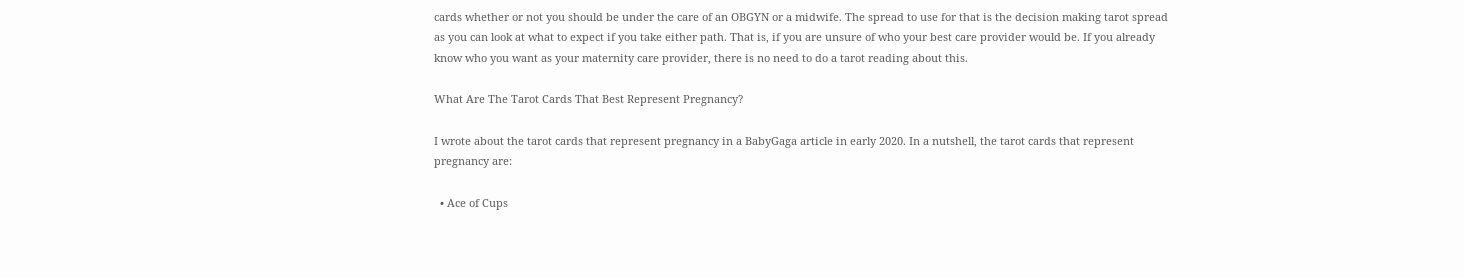cards whether or not you should be under the care of an OBGYN or a midwife. The spread to use for that is the decision making tarot spread as you can look at what to expect if you take either path. That is, if you are unsure of who your best care provider would be. If you already know who you want as your maternity care provider, there is no need to do a tarot reading about this.

What Are The Tarot Cards That Best Represent Pregnancy?

I wrote about the tarot cards that represent pregnancy in a BabyGaga article in early 2020. In a nutshell, the tarot cards that represent pregnancy are:

  • Ace of Cups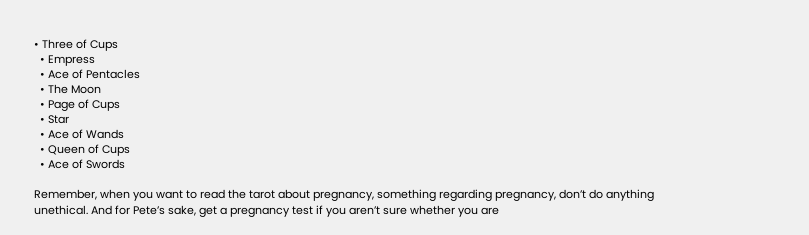• Three of Cups
  • Empress
  • Ace of Pentacles
  • The Moon
  • Page of Cups
  • Star
  • Ace of Wands
  • Queen of Cups
  • Ace of Swords

Remember, when you want to read the tarot about pregnancy, something regarding pregnancy, don’t do anything unethical. And for Pete’s sake, get a pregnancy test if you aren’t sure whether you are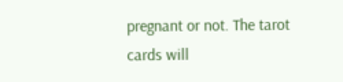pregnant or not. The tarot cards will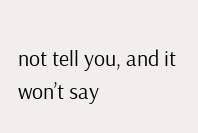not tell you, and it won’t say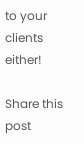to your clients either!

Share this post